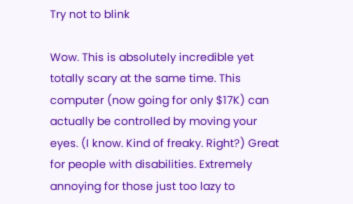Try not to blink

Wow. This is absolutely incredible yet totally scary at the same time. This computer (now going for only $17K) can actually be controlled by moving your eyes. (I know. Kind of freaky. Right?) Great for people with disabilities. Extremely annoying for those just too lazy to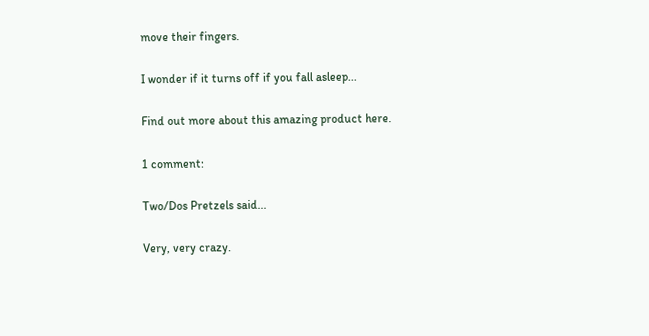move their fingers.

I wonder if it turns off if you fall asleep...

Find out more about this amazing product here.

1 comment:

Two/Dos Pretzels said...

Very, very crazy.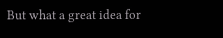But what a great idea for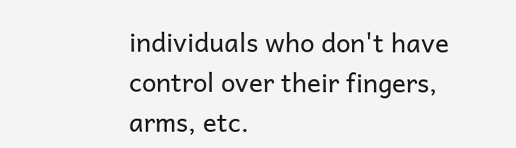individuals who don't have control over their fingers, arms, etc.